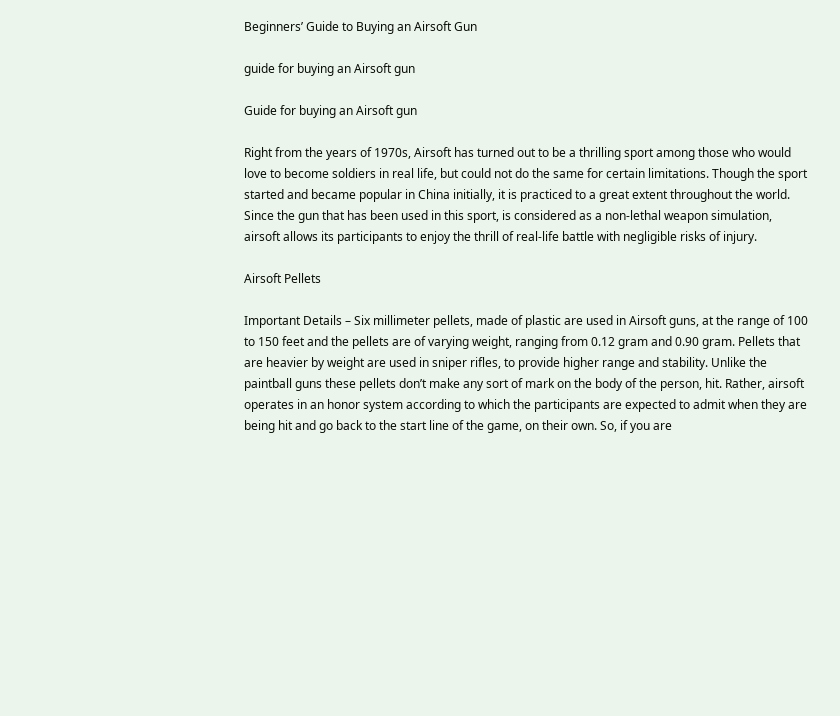Beginners’ Guide to Buying an Airsoft Gun

guide for buying an Airsoft gun

Guide for buying an Airsoft gun

Right from the years of 1970s, Airsoft has turned out to be a thrilling sport among those who would love to become soldiers in real life, but could not do the same for certain limitations. Though the sport started and became popular in China initially, it is practiced to a great extent throughout the world. Since the gun that has been used in this sport, is considered as a non-lethal weapon simulation, airsoft allows its participants to enjoy the thrill of real-life battle with negligible risks of injury.

Airsoft Pellets

Important Details – Six millimeter pellets, made of plastic are used in Airsoft guns, at the range of 100 to 150 feet and the pellets are of varying weight, ranging from 0.12 gram and 0.90 gram. Pellets that are heavier by weight are used in sniper rifles, to provide higher range and stability. Unlike the paintball guns these pellets don’t make any sort of mark on the body of the person, hit. Rather, airsoft operates in an honor system according to which the participants are expected to admit when they are being hit and go back to the start line of the game, on their own. So, if you are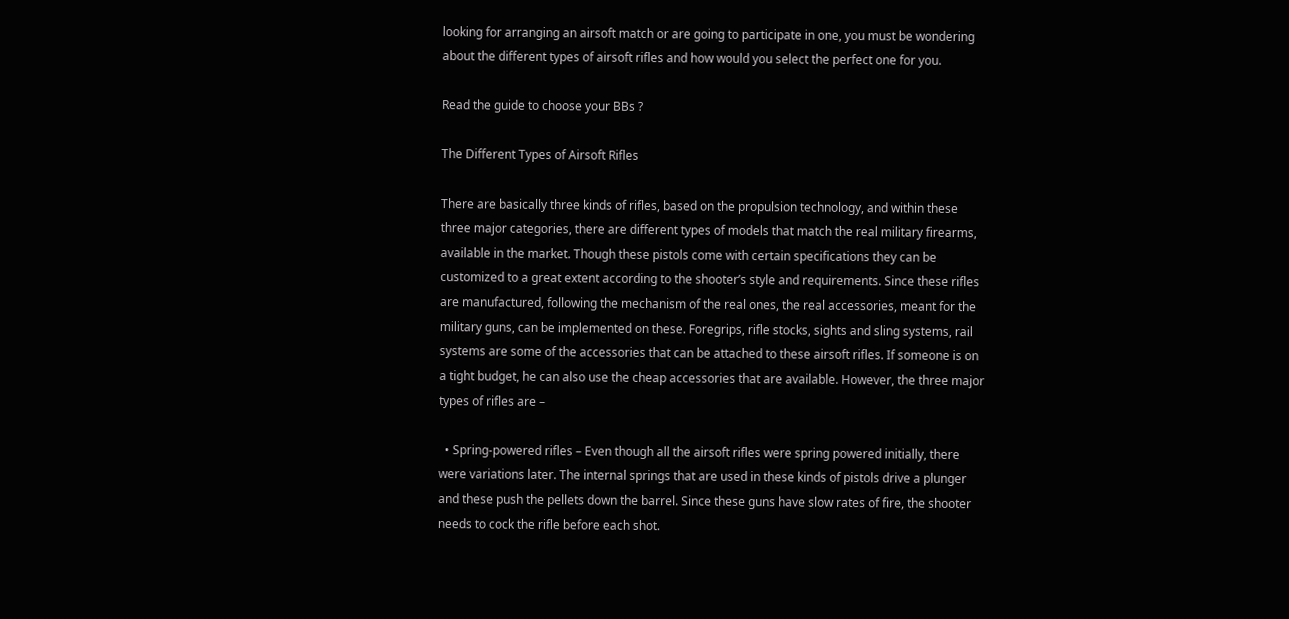looking for arranging an airsoft match or are going to participate in one, you must be wondering about the different types of airsoft rifles and how would you select the perfect one for you.

Read the guide to choose your BBs ?

The Different Types of Airsoft Rifles

There are basically three kinds of rifles, based on the propulsion technology, and within these three major categories, there are different types of models that match the real military firearms, available in the market. Though these pistols come with certain specifications they can be customized to a great extent according to the shooter’s style and requirements. Since these rifles are manufactured, following the mechanism of the real ones, the real accessories, meant for the military guns, can be implemented on these. Foregrips, rifle stocks, sights and sling systems, rail systems are some of the accessories that can be attached to these airsoft rifles. If someone is on a tight budget, he can also use the cheap accessories that are available. However, the three major types of rifles are –

  • Spring-powered rifles – Even though all the airsoft rifles were spring powered initially, there were variations later. The internal springs that are used in these kinds of pistols drive a plunger and these push the pellets down the barrel. Since these guns have slow rates of fire, the shooter needs to cock the rifle before each shot.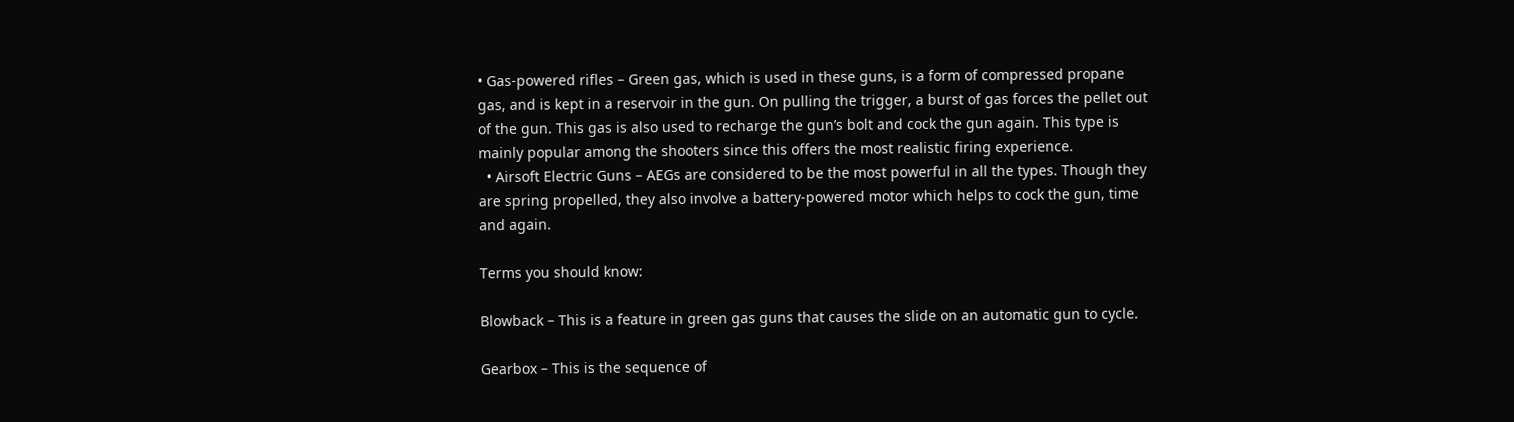• Gas-powered rifles – Green gas, which is used in these guns, is a form of compressed propane gas, and is kept in a reservoir in the gun. On pulling the trigger, a burst of gas forces the pellet out of the gun. This gas is also used to recharge the gun’s bolt and cock the gun again. This type is mainly popular among the shooters since this offers the most realistic firing experience.
  • Airsoft Electric Guns – AEGs are considered to be the most powerful in all the types. Though they are spring propelled, they also involve a battery-powered motor which helps to cock the gun, time and again.

Terms you should know:

Blowback – This is a feature in green gas guns that causes the slide on an automatic gun to cycle.

Gearbox – This is the sequence of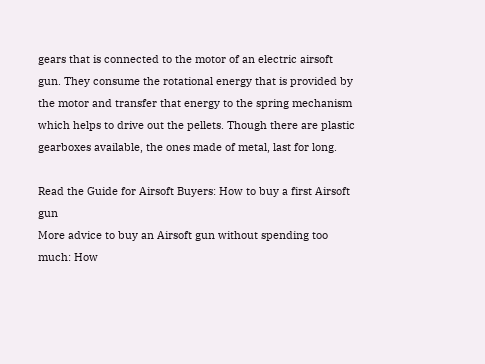gears that is connected to the motor of an electric airsoft gun. They consume the rotational energy that is provided by the motor and transfer that energy to the spring mechanism which helps to drive out the pellets. Though there are plastic gearboxes available, the ones made of metal, last for long.

Read the Guide for Airsoft Buyers: How to buy a first Airsoft gun
More advice to buy an Airsoft gun without spending too much: How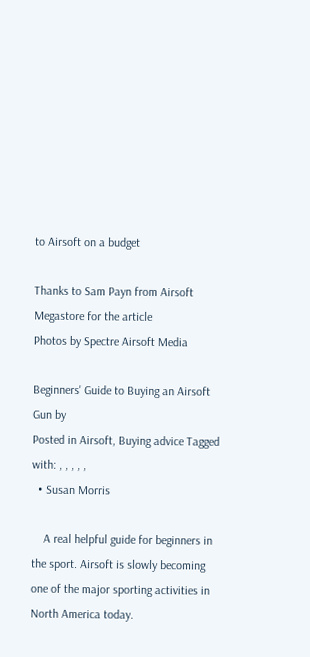to Airsoft on a budget

Thanks to Sam Payn from Airsoft Megastore for the article
Photos by Spectre Airsoft Media

Beginners' Guide to Buying an Airsoft Gun by
Posted in Airsoft, Buying advice Tagged with: , , , , ,
  • Susan Morris

    A real helpful guide for beginners in the sport. Airsoft is slowly becoming one of the major sporting activities in North America today.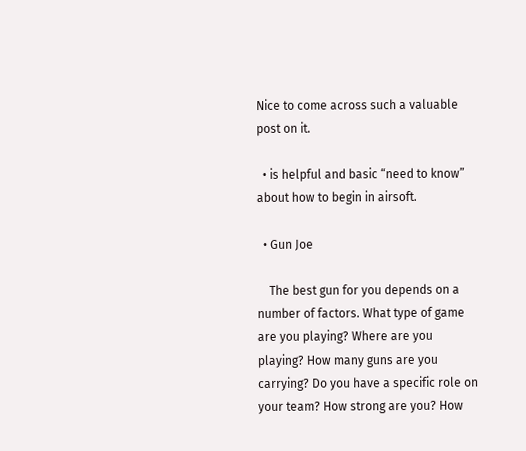Nice to come across such a valuable post on it.

  • is helpful and basic “need to know” about how to begin in airsoft.

  • Gun Joe

    The best gun for you depends on a number of factors. What type of game are you playing? Where are you playing? How many guns are you carrying? Do you have a specific role on your team? How strong are you? How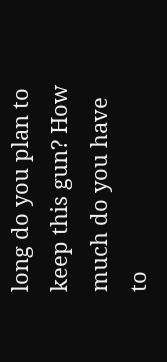long do you plan to keep this gun? How much do you have to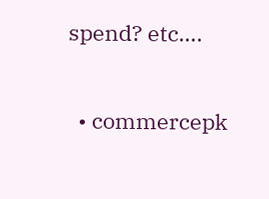spend? etc….

  • commercepk